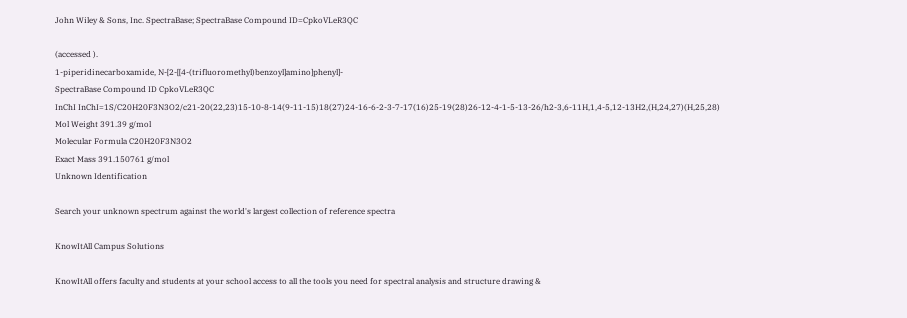John Wiley & Sons, Inc. SpectraBase; SpectraBase Compound ID=CpkoVLeR3QC

(accessed ).
1-piperidinecarboxamide, N-[2-[[4-(trifluoromethyl)benzoyl]amino]phenyl]-
SpectraBase Compound ID CpkoVLeR3QC
InChI InChI=1S/C20H20F3N3O2/c21-20(22,23)15-10-8-14(9-11-15)18(27)24-16-6-2-3-7-17(16)25-19(28)26-12-4-1-5-13-26/h2-3,6-11H,1,4-5,12-13H2,(H,24,27)(H,25,28)
Mol Weight 391.39 g/mol
Molecular Formula C20H20F3N3O2
Exact Mass 391.150761 g/mol
Unknown Identification

Search your unknown spectrum against the world's largest collection of reference spectra

KnowItAll Campus Solutions

KnowItAll offers faculty and students at your school access to all the tools you need for spectral analysis and structure drawing &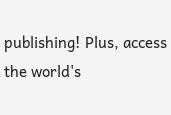publishing! Plus, access the world's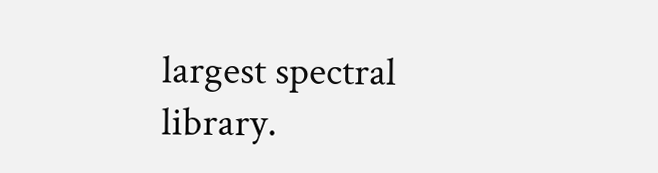largest spectral library.